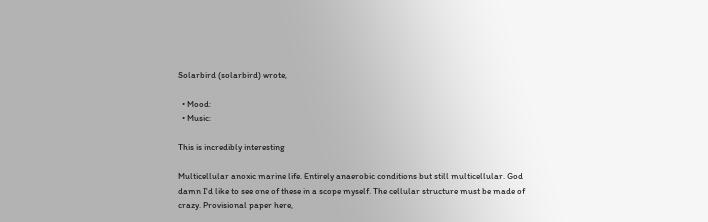Solarbird (solarbird) wrote,

  • Mood:
  • Music:

This is incredibly interesting

Multicellular anoxic marine life. Entirely anaerobic conditions but still multicellular. God damn I'd like to see one of these in a scope myself. The cellular structure must be made of crazy. Provisional paper here,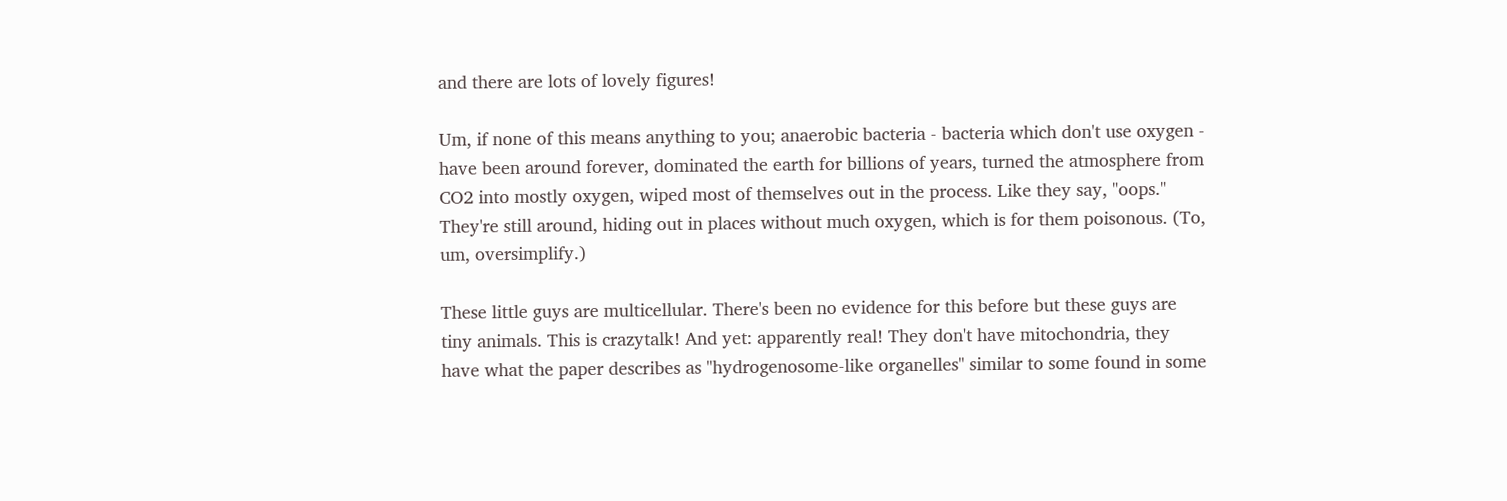and there are lots of lovely figures!

Um, if none of this means anything to you; anaerobic bacteria - bacteria which don't use oxygen - have been around forever, dominated the earth for billions of years, turned the atmosphere from CO2 into mostly oxygen, wiped most of themselves out in the process. Like they say, "oops." They're still around, hiding out in places without much oxygen, which is for them poisonous. (To, um, oversimplify.)

These little guys are multicellular. There's been no evidence for this before but these guys are tiny animals. This is crazytalk! And yet: apparently real! They don't have mitochondria, they have what the paper describes as "hydrogenosome-like organelles" similar to some found in some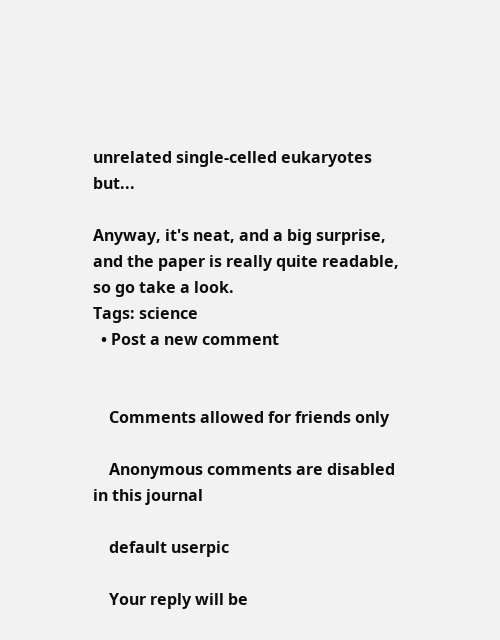unrelated single-celled eukaryotes but...

Anyway, it's neat, and a big surprise, and the paper is really quite readable, so go take a look.
Tags: science
  • Post a new comment


    Comments allowed for friends only

    Anonymous comments are disabled in this journal

    default userpic

    Your reply will be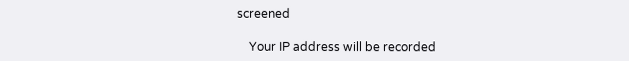screened

    Your IP address will be recorded